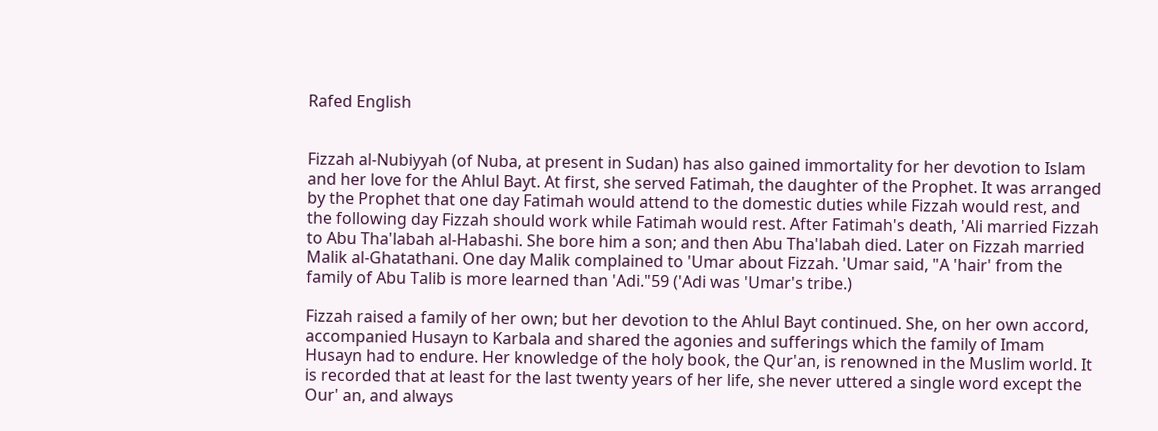Rafed English


Fizzah al-Nubiyyah (of Nuba, at present in Sudan) has also gained immortality for her devotion to Islam and her love for the Ahlul Bayt. At first, she served Fatimah, the daughter of the Prophet. It was arranged by the Prophet that one day Fatimah would attend to the domestic duties while Fizzah would rest, and the following day Fizzah should work while Fatimah would rest. After Fatimah's death, 'Ali married Fizzah to Abu Tha'labah al-Habashi. She bore him a son; and then Abu Tha'labah died. Later on Fizzah married Malik al-Ghatathani. One day Malik complained to 'Umar about Fizzah. 'Umar said, "A 'hair' from the family of Abu Talib is more learned than 'Adi."59 ('Adi was 'Umar's tribe.)

Fizzah raised a family of her own; but her devotion to the Ahlul Bayt continued. She, on her own accord, accompanied Husayn to Karbala and shared the agonies and sufferings which the family of Imam Husayn had to endure. Her knowledge of the holy book, the Qur'an, is renowned in the Muslim world. It is recorded that at least for the last twenty years of her life, she never uttered a single word except the Our' an, and always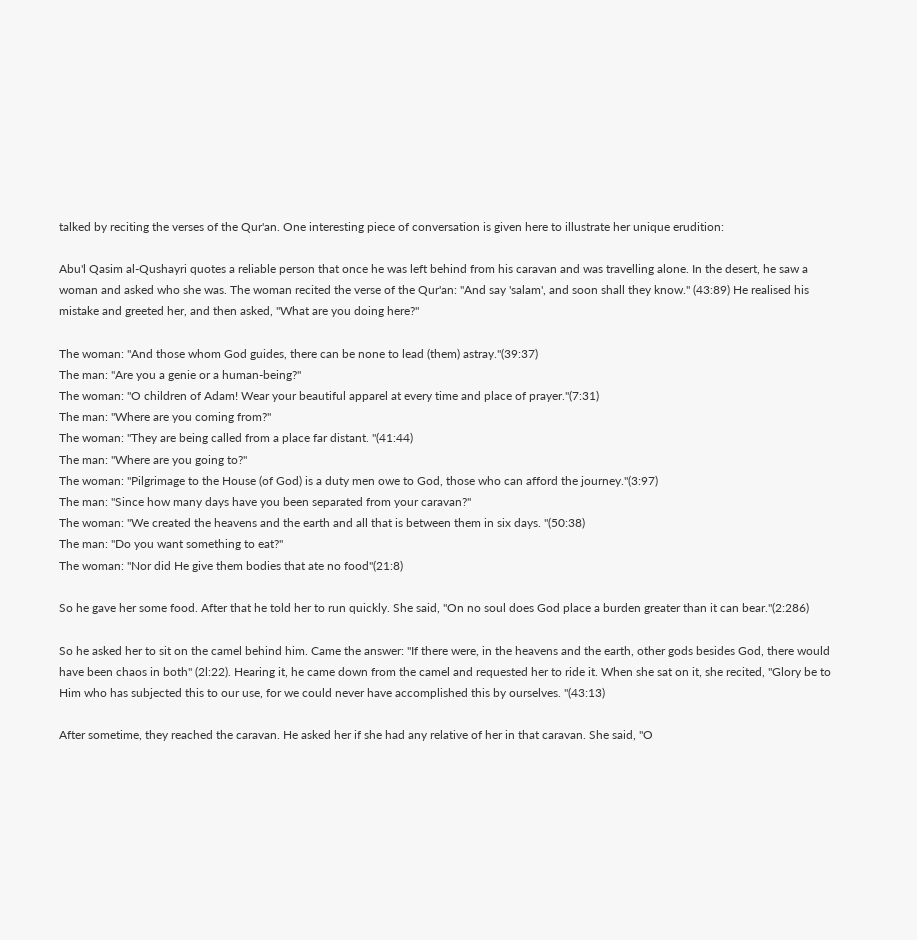talked by reciting the verses of the Qur'an. One interesting piece of conversation is given here to illustrate her unique erudition:

Abu'l Qasim al-Qushayri quotes a reliable person that once he was left behind from his caravan and was travelling alone. In the desert, he saw a woman and asked who she was. The woman recited the verse of the Qur'an: "And say 'salam', and soon shall they know." (43:89) He realised his mistake and greeted her, and then asked, "What are you doing here?"

The woman: "And those whom God guides, there can be none to lead (them) astray."(39:37)
The man: "Are you a genie or a human-being?"
The woman: "O children of Adam! Wear your beautiful apparel at every time and place of prayer."(7:31)
The man: "Where are you coming from?"
The woman: "They are being called from a place far distant. "(41:44)
The man: "Where are you going to?"
The woman: "Pilgrimage to the House (of God) is a duty men owe to God, those who can afford the journey."(3:97)
The man: "Since how many days have you been separated from your caravan?"
The woman: "We created the heavens and the earth and all that is between them in six days. "(50:38)
The man: "Do you want something to eat?"
The woman: "Nor did He give them bodies that ate no food"(21:8)

So he gave her some food. After that he told her to run quickly. She said, "On no soul does God place a burden greater than it can bear."(2:286)

So he asked her to sit on the camel behind him. Came the answer: "If there were, in the heavens and the earth, other gods besides God, there would have been chaos in both" (2l:22). Hearing it, he came down from the camel and requested her to ride it. When she sat on it, she recited, "Glory be to Him who has subjected this to our use, for we could never have accomplished this by ourselves. "(43:13)

After sometime, they reached the caravan. He asked her if she had any relative of her in that caravan. She said, "O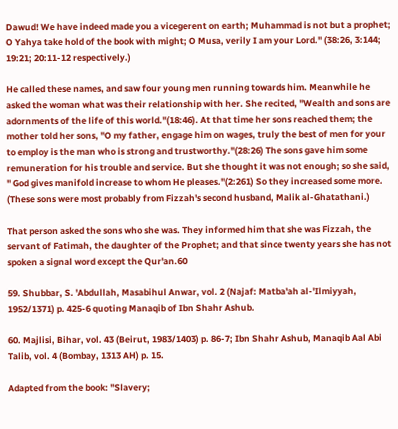Dawud! We have indeed made you a vicegerent on earth; Muhammad is not but a prophet; O Yahya take hold of the book with might; O Musa, verily I am your Lord." (38:26, 3:144; 19:21; 20:11-12 respectively.)

He called these names, and saw four young men running towards him. Meanwhile he asked the woman what was their relationship with her. She recited, "Wealth and sons are adornments of the life of this world."(18:46). At that time her sons reached them; the mother told her sons, "O my father, engage him on wages, truly the best of men for your to employ is the man who is strong and trustworthy."(28:26) The sons gave him some remuneration for his trouble and service. But she thought it was not enough; so she said, " God gives manifold increase to whom He pleases."(2:261) So they increased some more. (These sons were most probably from Fizzah's second husband, Malik al-Ghatathani.)

That person asked the sons who she was. They informed him that she was Fizzah, the servant of Fatimah, the daughter of the Prophet; and that since twenty years she has not spoken a signal word except the Qur'an.60

59. Shubbar, S. 'Abdullah, Masabihul Anwar, vol. 2 (Najaf: Matba'ah al-'Ilmiyyah, 1952/1371) p. 425-6 quoting Manaqib of Ibn Shahr Ashub.

60. Majlisi, Bihar, vol. 43 (Beirut, 1983/1403) p. 86-7; Ibn Shahr Ashub, Manaqib Aal Abi Talib, vol. 4 (Bombay, 1313 AH) p. 15.

Adapted from the book: "Slavery;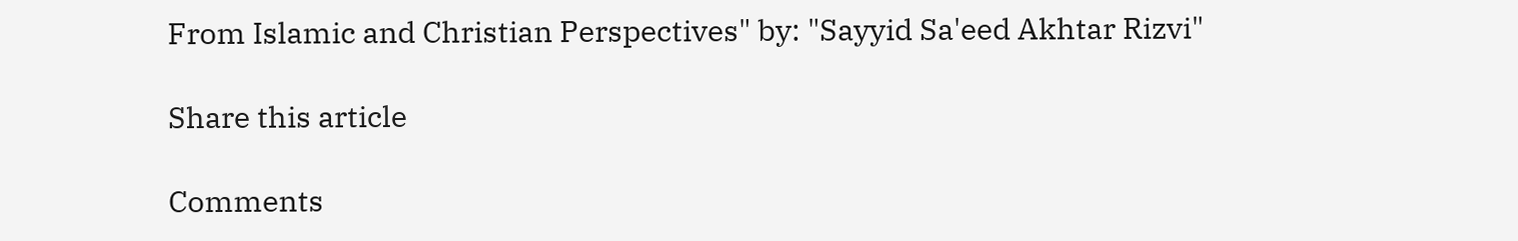From Islamic and Christian Perspectives" by: "Sayyid Sa'eed Akhtar Rizvi"

Share this article

Comments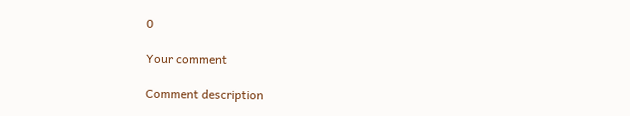0

Your comment

Comment description